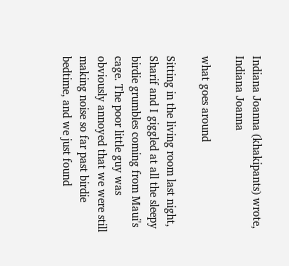Indiana Joanna (khakipants) wrote,
Indiana Joanna

what goes around

Sitting in the living room last night, Sharif and I giggled at all the sleepy birdie grumbles coming from Maui's cage. The poor little guy was obviously annoyed that we were still making noise so far past birdie bedtime, and we just found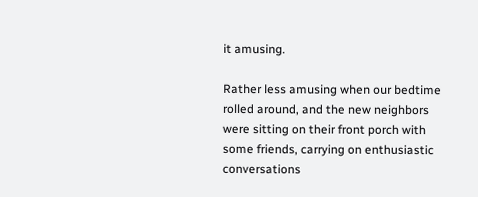it amusing.

Rather less amusing when our bedtime rolled around, and the new neighbors were sitting on their front porch with some friends, carrying on enthusiastic conversations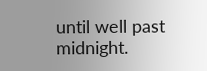until well past midnight.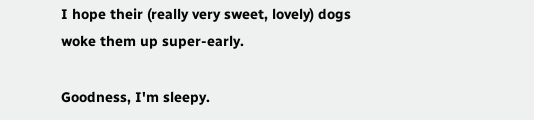I hope their (really very sweet, lovely) dogs woke them up super-early.

Goodness, I'm sleepy.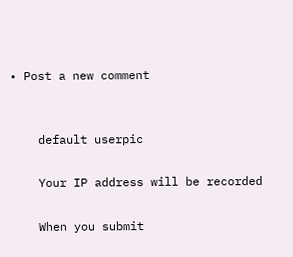• Post a new comment


    default userpic

    Your IP address will be recorded

    When you submit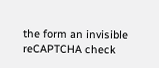the form an invisible reCAPTCHA check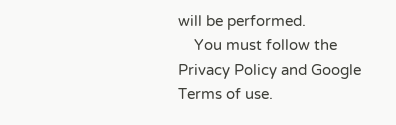will be performed.
    You must follow the Privacy Policy and Google Terms of use.